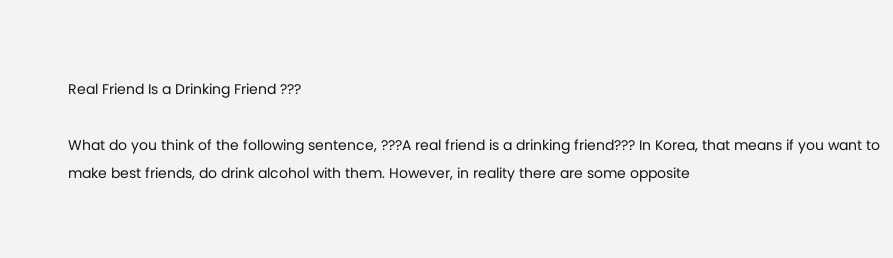Real Friend Is a Drinking Friend ???

What do you think of the following sentence, ???A real friend is a drinking friend??? In Korea, that means if you want to make best friends, do drink alcohol with them. However, in reality there are some opposite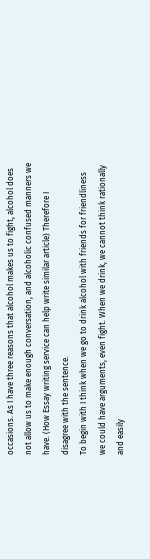occasions. As I have three reasons that alcohol makes us to fight, alcohol does not allow us to make enough conversation, and alcoholic confused manners we have. (How Essay writing service can help write similar article) Therefore I disagree with the sentence.
To begin with I think when we go to drink alcohol with friends for friendliness we could have arguments, even fight. When we drink, we cannot think rationally and easily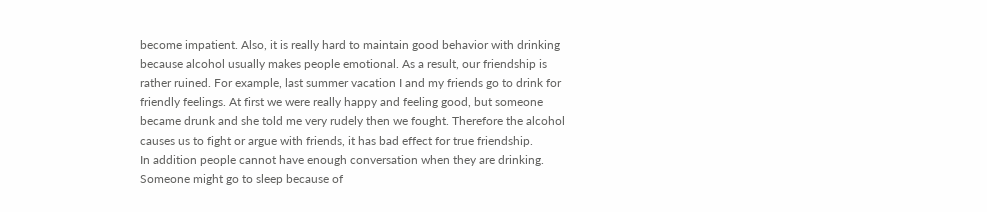become impatient. Also, it is really hard to maintain good behavior with drinking because alcohol usually makes people emotional. As a result, our friendship is rather ruined. For example, last summer vacation I and my friends go to drink for friendly feelings. At first we were really happy and feeling good, but someone became drunk and she told me very rudely then we fought. Therefore the alcohol causes us to fight or argue with friends, it has bad effect for true friendship.
In addition people cannot have enough conversation when they are drinking. Someone might go to sleep because of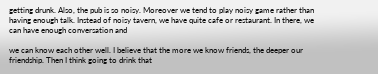getting drunk. Also, the pub is so noisy. Moreover we tend to play noisy game rather than having enough talk. Instead of noisy tavern, we have quite cafe or restaurant. In there, we can have enough conversation and

we can know each other well. I believe that the more we know friends, the deeper our friendship. Then I think going to drink that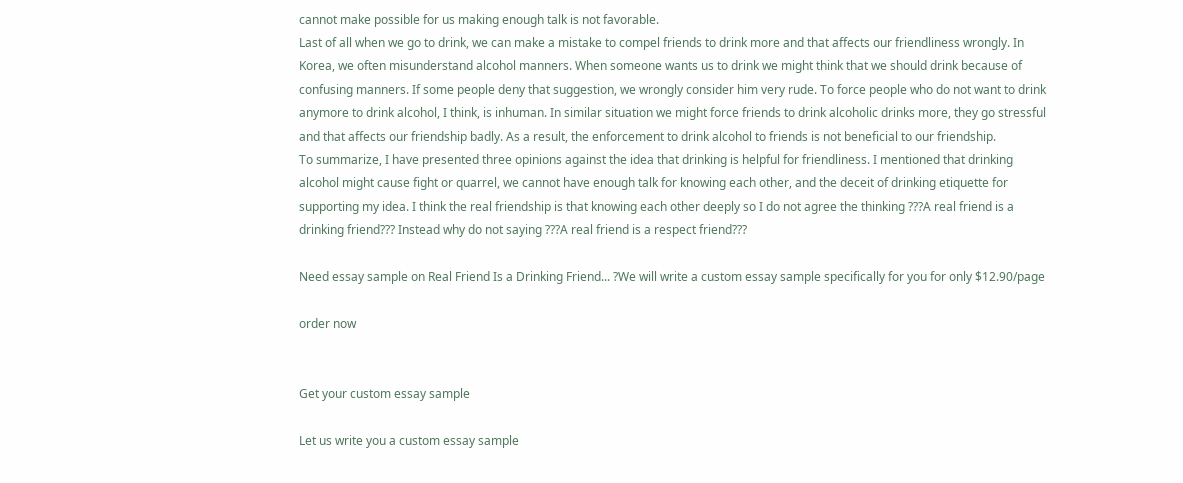cannot make possible for us making enough talk is not favorable.
Last of all when we go to drink, we can make a mistake to compel friends to drink more and that affects our friendliness wrongly. In Korea, we often misunderstand alcohol manners. When someone wants us to drink we might think that we should drink because of confusing manners. If some people deny that suggestion, we wrongly consider him very rude. To force people who do not want to drink anymore to drink alcohol, I think, is inhuman. In similar situation we might force friends to drink alcoholic drinks more, they go stressful and that affects our friendship badly. As a result, the enforcement to drink alcohol to friends is not beneficial to our friendship.
To summarize, I have presented three opinions against the idea that drinking is helpful for friendliness. I mentioned that drinking alcohol might cause fight or quarrel, we cannot have enough talk for knowing each other, and the deceit of drinking etiquette for supporting my idea. I think the real friendship is that knowing each other deeply so I do not agree the thinking ???A real friend is a drinking friend??? Instead why do not saying ???A real friend is a respect friend???

Need essay sample on Real Friend Is a Drinking Friend... ?We will write a custom essay sample specifically for you for only $12.90/page

order now


Get your custom essay sample

Let us write you a custom essay sample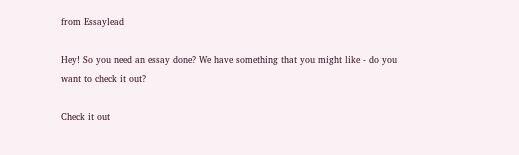from Essaylead

Hey! So you need an essay done? We have something that you might like - do you want to check it out?

Check it out